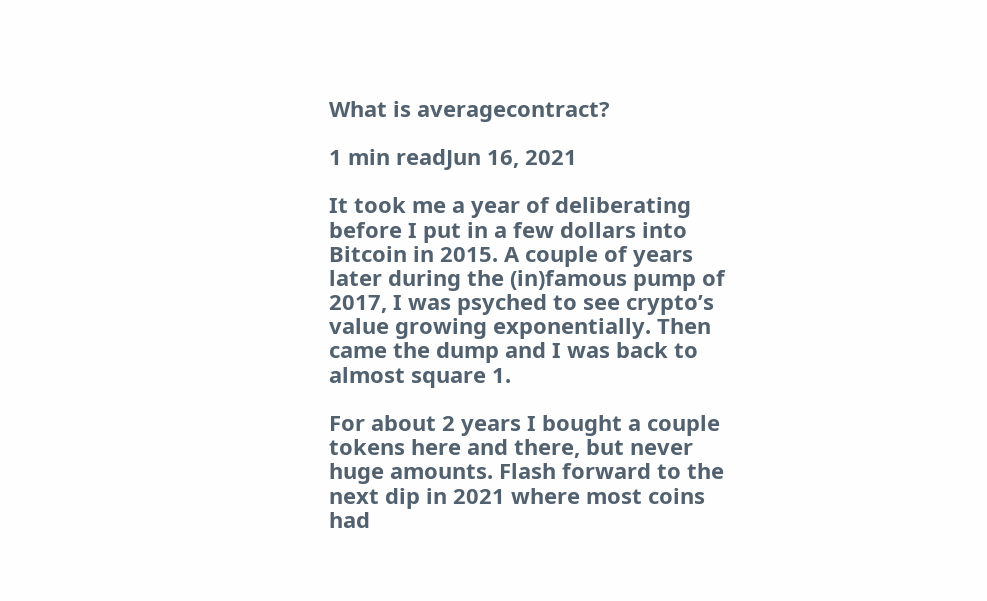What is averagecontract?

1 min readJun 16, 2021

It took me a year of deliberating before I put in a few dollars into Bitcoin in 2015. A couple of years later during the (in)famous pump of 2017, I was psyched to see crypto’s value growing exponentially. Then came the dump and I was back to almost square 1.

For about 2 years I bought a couple tokens here and there, but never huge amounts. Flash forward to the next dip in 2021 where most coins had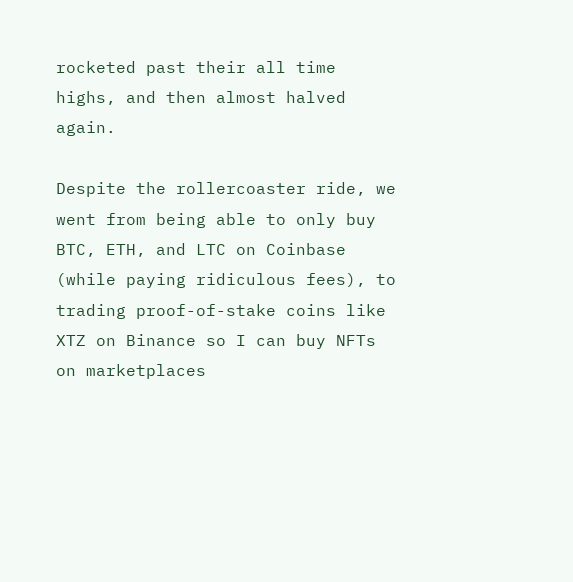rocketed past their all time highs, and then almost halved again.

Despite the rollercoaster ride, we went from being able to only buy BTC, ETH, and LTC on Coinbase (while paying ridiculous fees), to trading proof-of-stake coins like XTZ on Binance so I can buy NFTs on marketplaces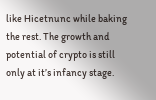like Hicetnunc while baking the rest. The growth and potential of crypto is still only at it’s infancy stage.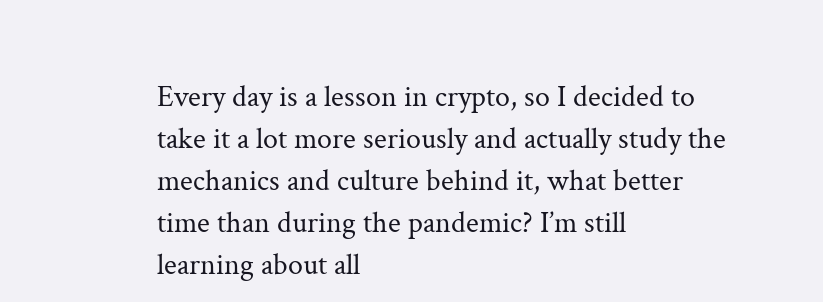Every day is a lesson in crypto, so I decided to take it a lot more seriously and actually study the mechanics and culture behind it, what better time than during the pandemic? I’m still learning about all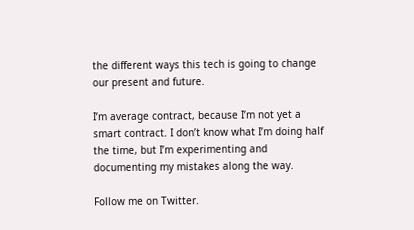the different ways this tech is going to change our present and future.

I’m average contract, because I’m not yet a smart contract. I don’t know what I’m doing half the time, but I’m experimenting and documenting my mistakes along the way.

Follow me on Twitter.